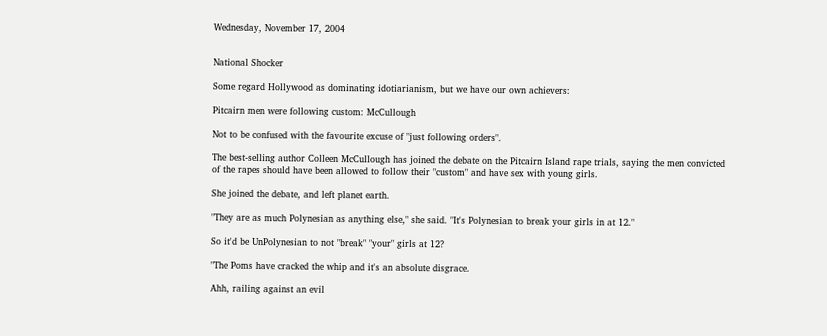Wednesday, November 17, 2004


National Shocker

Some regard Hollywood as dominating idotiarianism, but we have our own achievers:

Pitcairn men were following custom: McCullough

Not to be confused with the favourite excuse of "just following orders".

The best-selling author Colleen McCullough has joined the debate on the Pitcairn Island rape trials, saying the men convicted of the rapes should have been allowed to follow their "custom" and have sex with young girls.

She joined the debate, and left planet earth.

"They are as much Polynesian as anything else," she said. "It's Polynesian to break your girls in at 12."

So it'd be UnPolynesian to not "break" "your" girls at 12?

"The Poms have cracked the whip and it's an absolute disgrace.

Ahh, railing against an evil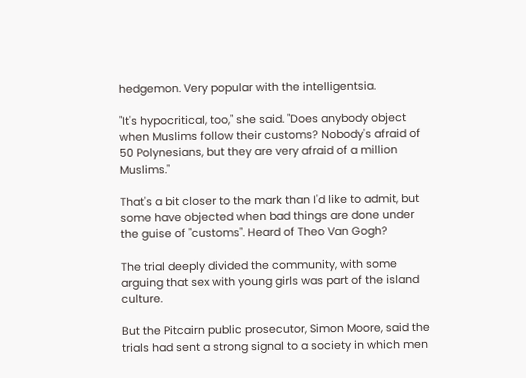hedgemon. Very popular with the intelligentsia.

"It's hypocritical, too," she said. "Does anybody object when Muslims follow their customs? Nobody's afraid of 50 Polynesians, but they are very afraid of a million Muslims."

That's a bit closer to the mark than I'd like to admit, but some have objected when bad things are done under the guise of "customs". Heard of Theo Van Gogh?

The trial deeply divided the community, with some arguing that sex with young girls was part of the island culture.

But the Pitcairn public prosecutor, Simon Moore, said the trials had sent a strong signal to a society in which men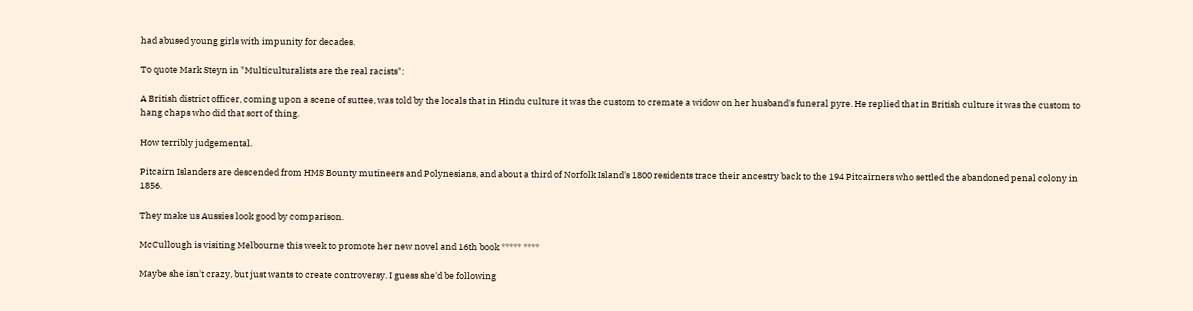had abused young girls with impunity for decades.

To quote Mark Steyn in "Multiculturalists are the real racists":

A British district officer, coming upon a scene of suttee, was told by the locals that in Hindu culture it was the custom to cremate a widow on her husband's funeral pyre. He replied that in British culture it was the custom to hang chaps who did that sort of thing.

How terribly judgemental.

Pitcairn Islanders are descended from HMS Bounty mutineers and Polynesians, and about a third of Norfolk Island's 1800 residents trace their ancestry back to the 194 Pitcairners who settled the abandoned penal colony in 1856.

They make us Aussies look good by comparison.

McCullough is visiting Melbourne this week to promote her new novel and 16th book ***** ****

Maybe she isn't crazy, but just wants to create controversy. I guess she'd be following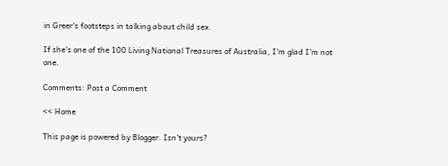in Greer's footsteps in talking about child sex.

If she's one of the 100 Living National Treasures of Australia, I'm glad I'm not one.

Comments: Post a Comment

<< Home

This page is powered by Blogger. Isn't yours?